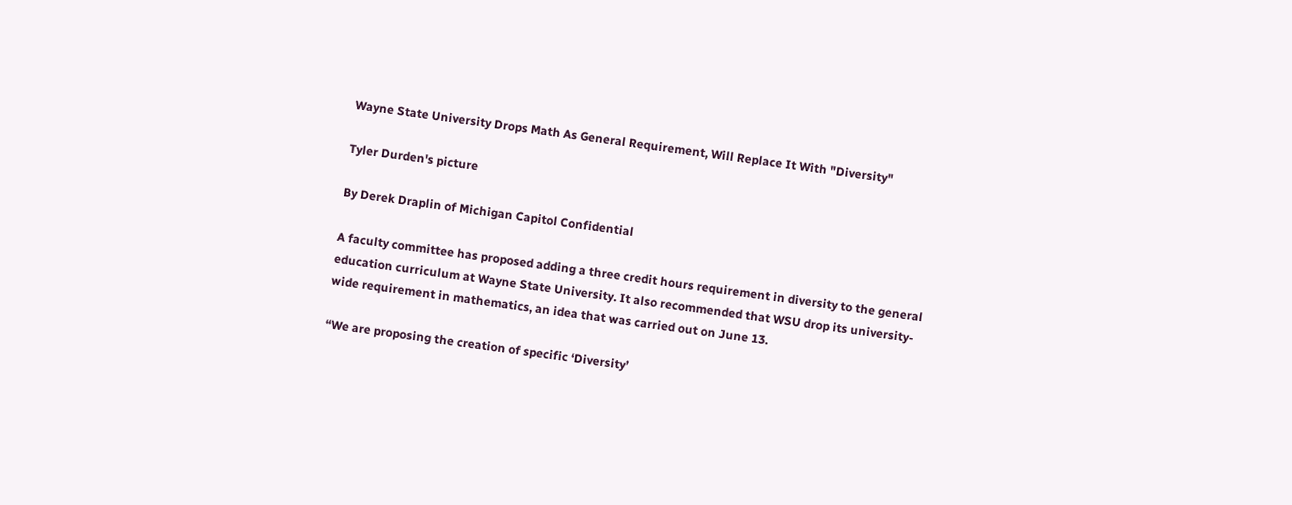Wayne State University Drops Math As General Requirement, Will Replace It With "Diversity"

Tyler Durden's picture

By Derek Draplin of Michigan Capitol Confidential

A faculty committee has proposed adding a three credit hours requirement in diversity to the general education curriculum at Wayne State University. It also recommended that WSU drop its university-wide requirement in mathematics, an idea that was carried out on June 13.

“We are proposing the creation of specific ‘Diversity’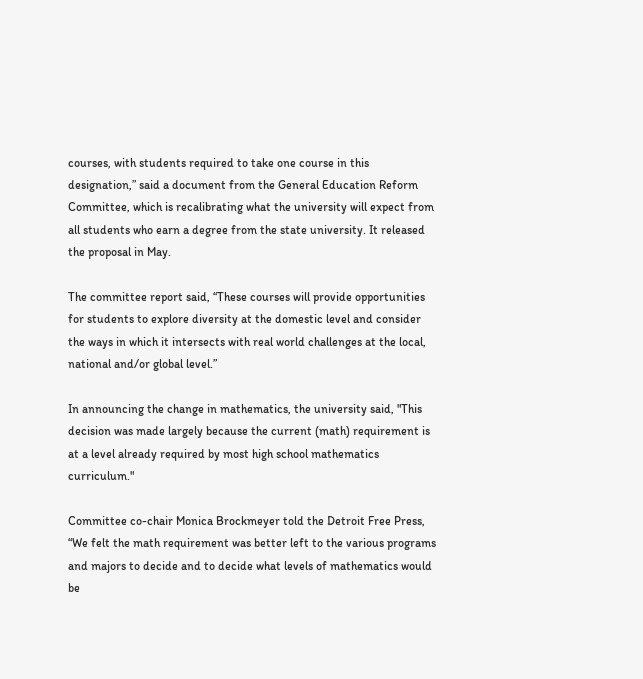courses, with students required to take one course in this designation,” said a document from the General Education Reform Committee, which is recalibrating what the university will expect from all students who earn a degree from the state university. It released the proposal in May.

The committee report said, “These courses will provide opportunities for students to explore diversity at the domestic level and consider the ways in which it intersects with real world challenges at the local, national and/or global level.”

In announcing the change in mathematics, the university said, "This decision was made largely because the current (math) requirement is at a level already required by most high school mathematics curriculum."

Committee co-chair Monica Brockmeyer told the Detroit Free Press, “We felt the math requirement was better left to the various programs and majors to decide and to decide what levels of mathematics would be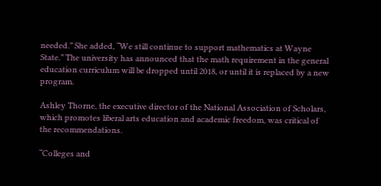needed.” She added, “We still continue to support mathematics at Wayne State.” The university has announced that the math requirement in the general education curriculum will be dropped until 2018, or until it is replaced by a new program.

Ashley Thorne, the executive director of the National Association of Scholars, which promotes liberal arts education and academic freedom, was critical of the recommendations.

“Colleges and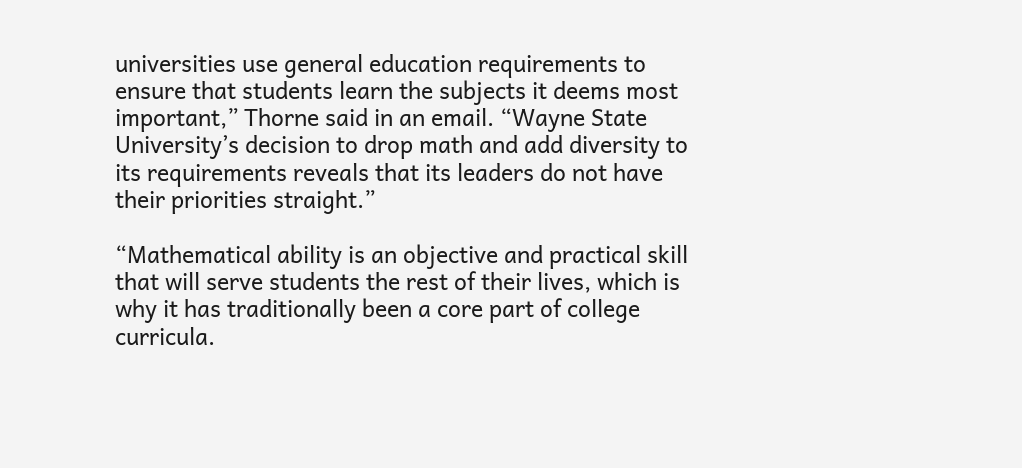universities use general education requirements to ensure that students learn the subjects it deems most important,” Thorne said in an email. “Wayne State University’s decision to drop math and add diversity to its requirements reveals that its leaders do not have their priorities straight.”

“Mathematical ability is an objective and practical skill that will serve students the rest of their lives, which is why it has traditionally been a core part of college curricula.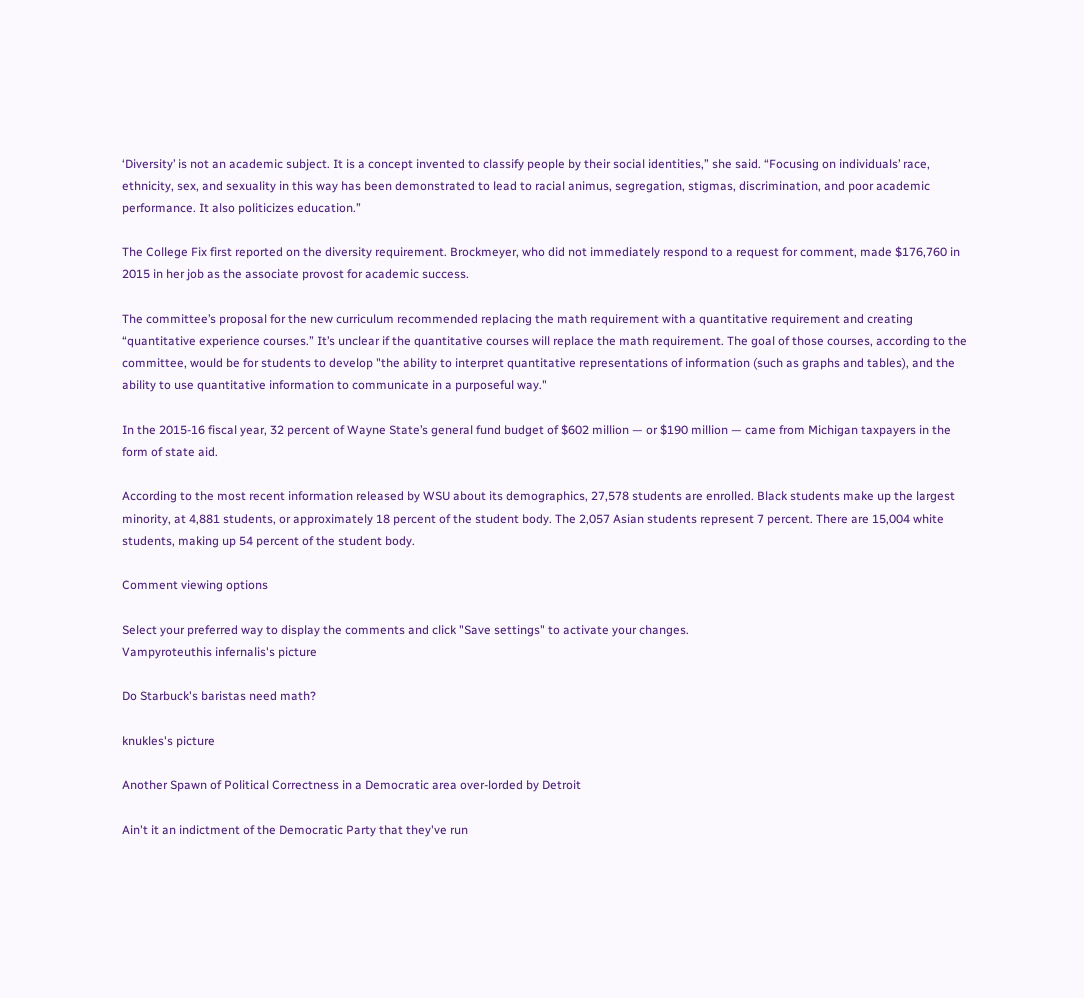‘Diversity’ is not an academic subject. It is a concept invented to classify people by their social identities,” she said. “Focusing on individuals’ race, ethnicity, sex, and sexuality in this way has been demonstrated to lead to racial animus, segregation, stigmas, discrimination, and poor academic performance. It also politicizes education.”

The College Fix first reported on the diversity requirement. Brockmeyer, who did not immediately respond to a request for comment, made $176,760 in 2015 in her job as the associate provost for academic success.

The committee’s proposal for the new curriculum recommended replacing the math requirement with a quantitative requirement and creating “quantitative experience courses.” It’s unclear if the quantitative courses will replace the math requirement. The goal of those courses, according to the committee, would be for students to develop "the ability to interpret quantitative representations of information (such as graphs and tables), and the ability to use quantitative information to communicate in a purposeful way."

In the 2015-16 fiscal year, 32 percent of Wayne State’s general fund budget of $602 million — or $190 million — came from Michigan taxpayers in the form of state aid.

According to the most recent information released by WSU about its demographics, 27,578 students are enrolled. Black students make up the largest minority, at 4,881 students, or approximately 18 percent of the student body. The 2,057 Asian students represent 7 percent. There are 15,004 white students, making up 54 percent of the student body.

Comment viewing options

Select your preferred way to display the comments and click "Save settings" to activate your changes.
Vampyroteuthis infernalis's picture

Do Starbuck's baristas need math?

knukles's picture

Another Spawn of Political Correctness in a Democratic area over-lorded by Detroit

Ain't it an indictment of the Democratic Party that they've run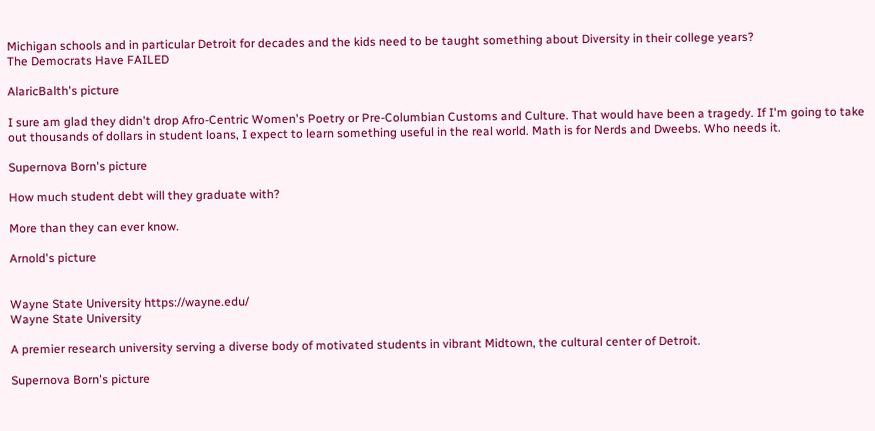Michigan schools and in particular Detroit for decades and the kids need to be taught something about Diversity in their college years?
The Democrats Have FAILED

AlaricBalth's picture

I sure am glad they didn't drop Afro-Centric Women's Poetry or Pre-Columbian Customs and Culture. That would have been a tragedy. If I'm going to take out thousands of dollars in student loans, I expect to learn something useful in the real world. Math is for Nerds and Dweebs. Who needs it.

Supernova Born's picture

How much student debt will they graduate with?

More than they can ever know.

Arnold's picture


Wayne State University https://wayne.edu/
Wayne State University

A premier research university serving a diverse body of motivated students in vibrant Midtown, the cultural center of Detroit.

Supernova Born's picture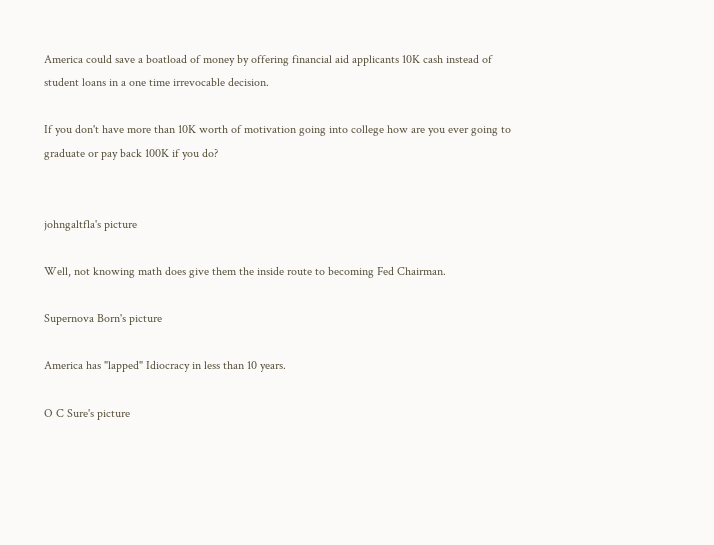America could save a boatload of money by offering financial aid applicants 10K cash instead of student loans in a one time irrevocable decision.

If you don't have more than 10K worth of motivation going into college how are you ever going to graduate or pay back 100K if you do?


johngaltfla's picture

Well, not knowing math does give them the inside route to becoming Fed Chairman.

Supernova Born's picture

America has "lapped" Idiocracy in less than 10 years.

O C Sure's picture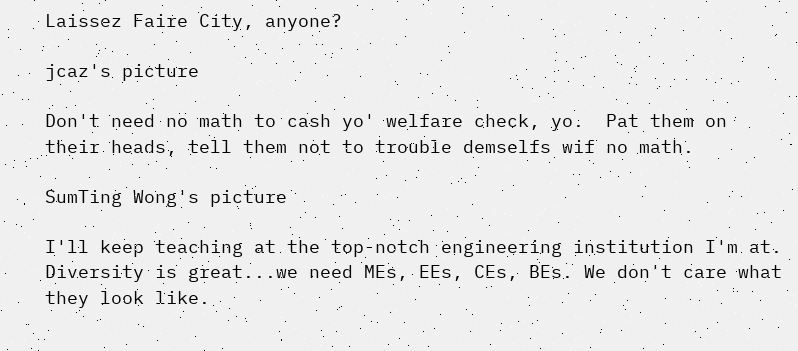Laissez Faire City, anyone?

jcaz's picture

Don't need no math to cash yo' welfare check, yo.  Pat them on their heads, tell them not to trouble demselfs wif no math.

SumTing Wong's picture

I'll keep teaching at the top-notch engineering institution I'm at. Diversity is great...we need MEs, EEs, CEs, BEs. We don't care what they look like.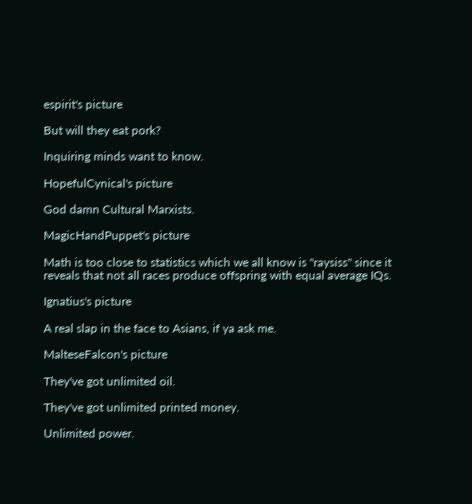espirit's picture

But will they eat pork?

Inquiring minds want to know.

HopefulCynical's picture

God damn Cultural Marxists.

MagicHandPuppet's picture

Math is too close to statistics which we all know is "raysiss" since it reveals that not all races produce offspring with equal average IQs.

Ignatius's picture

A real slap in the face to Asians, if ya ask me.

MalteseFalcon's picture

They've got unlimited oil.

They've got unlimited printed money.

Unlimited power.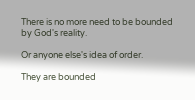There is no more need to be bounded by God's reality.

Or anyone else's idea of order.

They are bounded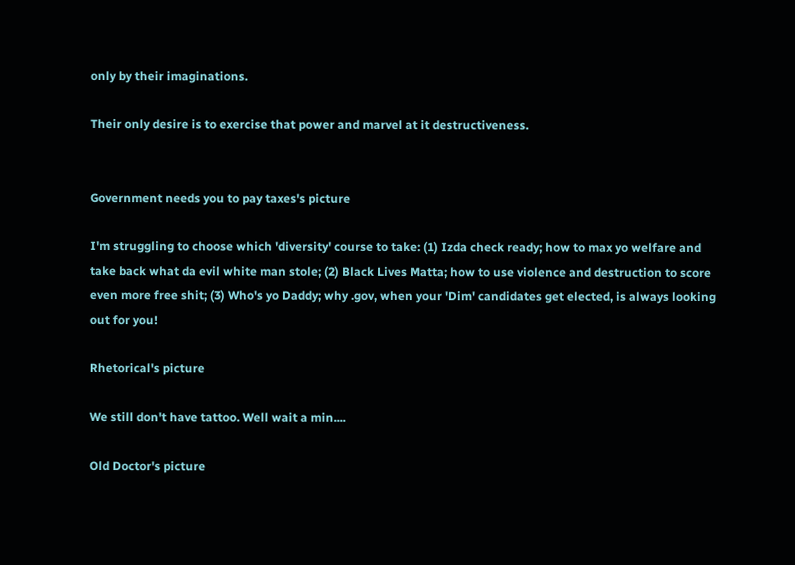only by their imaginations.

Their only desire is to exercise that power and marvel at it destructiveness.


Government needs you to pay taxes's picture

I'm struggling to choose which 'diversity' course to take: (1) Izda check ready; how to max yo welfare and take back what da evil white man stole; (2) Black Lives Matta; how to use violence and destruction to score even more free shit; (3) Who's yo Daddy; why .gov, when your 'Dim' candidates get elected, is always looking out for you!

Rhetorical's picture

We still don't have tattoo. Well wait a min....

Old Doctor's picture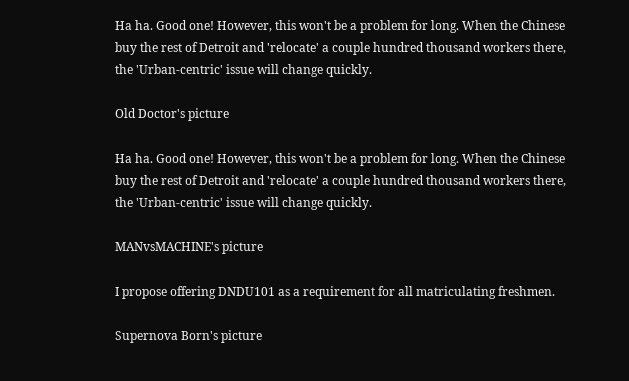Ha ha. Good one! However, this won't be a problem for long. When the Chinese buy the rest of Detroit and 'relocate' a couple hundred thousand workers there, the 'Urban-centric' issue will change quickly.

Old Doctor's picture

Ha ha. Good one! However, this won't be a problem for long. When the Chinese buy the rest of Detroit and 'relocate' a couple hundred thousand workers there, the 'Urban-centric' issue will change quickly.

MANvsMACHINE's picture

I propose offering DNDU101 as a requirement for all matriculating freshmen.

Supernova Born's picture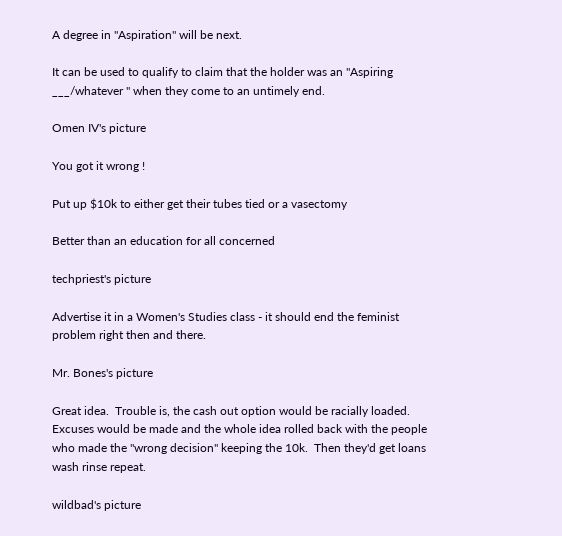A degree in "Aspiration" will be next.

It can be used to qualify to claim that the holder was an "Aspiring ___/whatever " when they come to an untimely end.

Omen IV's picture

You got it wrong !

Put up $10k to either get their tubes tied or a vasectomy

Better than an education for all concerned

techpriest's picture

Advertise it in a Women's Studies class - it should end the feminist problem right then and there.

Mr. Bones's picture

Great idea.  Trouble is, the cash out option would be racially loaded.  Excuses would be made and the whole idea rolled back with the people who made the "wrong decision" keeping the 10k.  Then they'd get loans wash rinse repeat.

wildbad's picture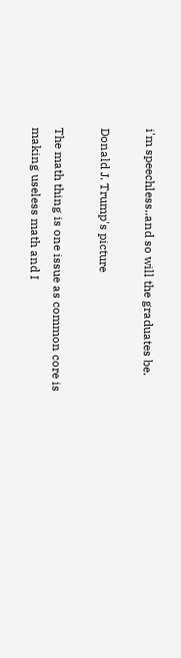i'm speechless..and so will the graduates be.

Donald J. Trump's picture

The math thing is one issue as common core is making useless math and I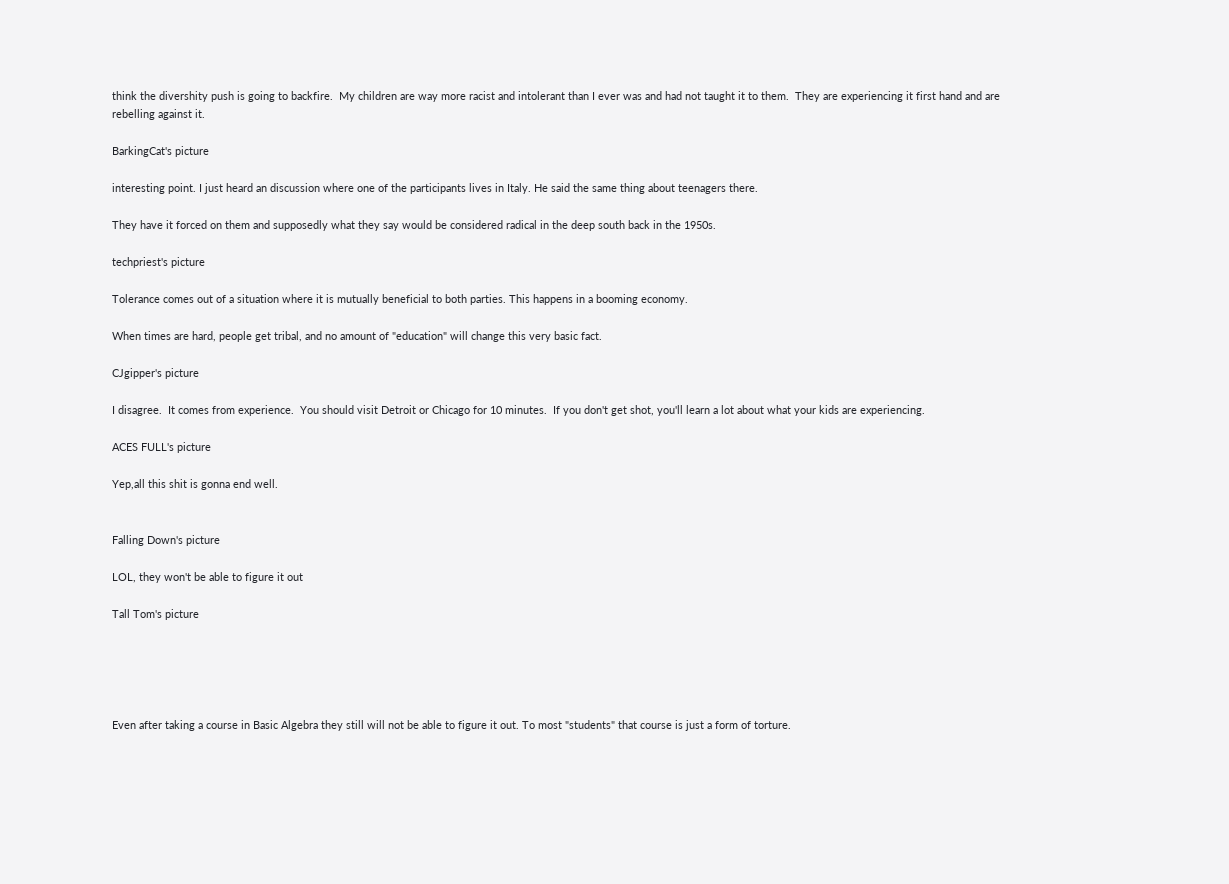think the divershity push is going to backfire.  My children are way more racist and intolerant than I ever was and had not taught it to them.  They are experiencing it first hand and are rebelling against it.

BarkingCat's picture

interesting point. I just heard an discussion where one of the participants lives in Italy. He said the same thing about teenagers there.

They have it forced on them and supposedly what they say would be considered radical in the deep south back in the 1950s.

techpriest's picture

Tolerance comes out of a situation where it is mutually beneficial to both parties. This happens in a booming economy.

When times are hard, people get tribal, and no amount of "education" will change this very basic fact.

CJgipper's picture

I disagree.  It comes from experience.  You should visit Detroit or Chicago for 10 minutes.  If you don't get shot, you'll learn a lot about what your kids are experiencing.

ACES FULL's picture

Yep,all this shit is gonna end well.


Falling Down's picture

LOL, they won't be able to figure it out

Tall Tom's picture





Even after taking a course in Basic Algebra they still will not be able to figure it out. To most "students" that course is just a form of torture.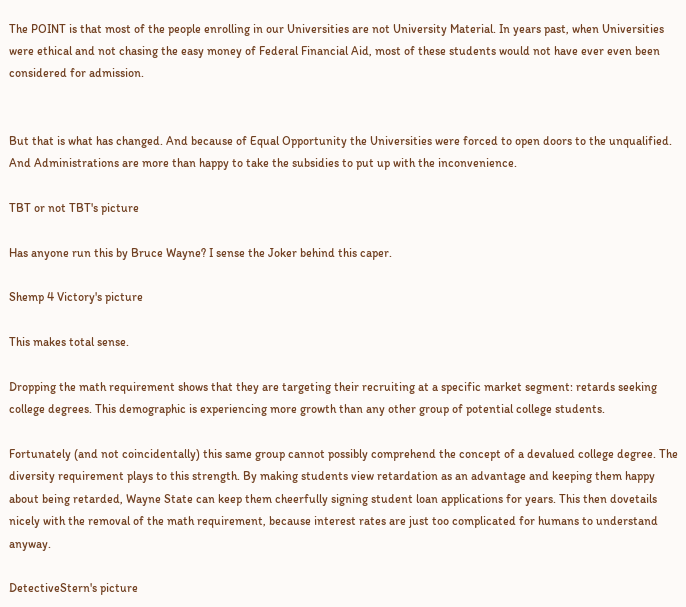The POINT is that most of the people enrolling in our Universities are not University Material. In years past, when Universities were ethical and not chasing the easy money of Federal Financial Aid, most of these students would not have ever even been considered for admission.


But that is what has changed. And because of Equal Opportunity the Universities were forced to open doors to the unqualified. And Administrations are more than happy to take the subsidies to put up with the inconvenience.

TBT or not TBT's picture

Has anyone run this by Bruce Wayne? I sense the Joker behind this caper.

Shemp 4 Victory's picture

This makes total sense.

Dropping the math requirement shows that they are targeting their recruiting at a specific market segment: retards seeking college degrees. This demographic is experiencing more growth than any other group of potential college students.

Fortunately (and not coincidentally) this same group cannot possibly comprehend the concept of a devalued college degree. The diversity requirement plays to this strength. By making students view retardation as an advantage and keeping them happy about being retarded, Wayne State can keep them cheerfully signing student loan applications for years. This then dovetails nicely with the removal of the math requirement, because interest rates are just too complicated for humans to understand anyway.

DetectiveStern's picture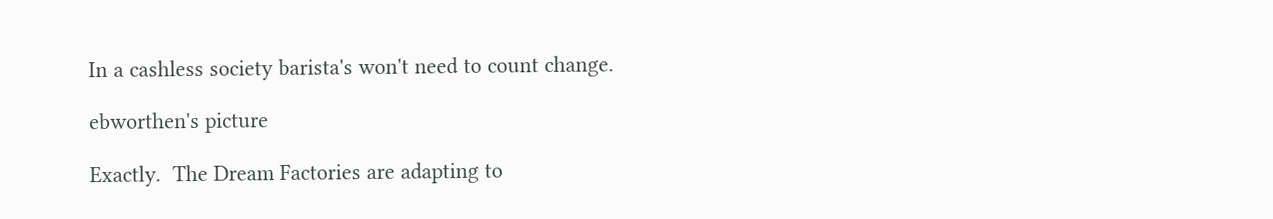In a cashless society barista's won't need to count change.

ebworthen's picture

Exactly.  The Dream Factories are adapting to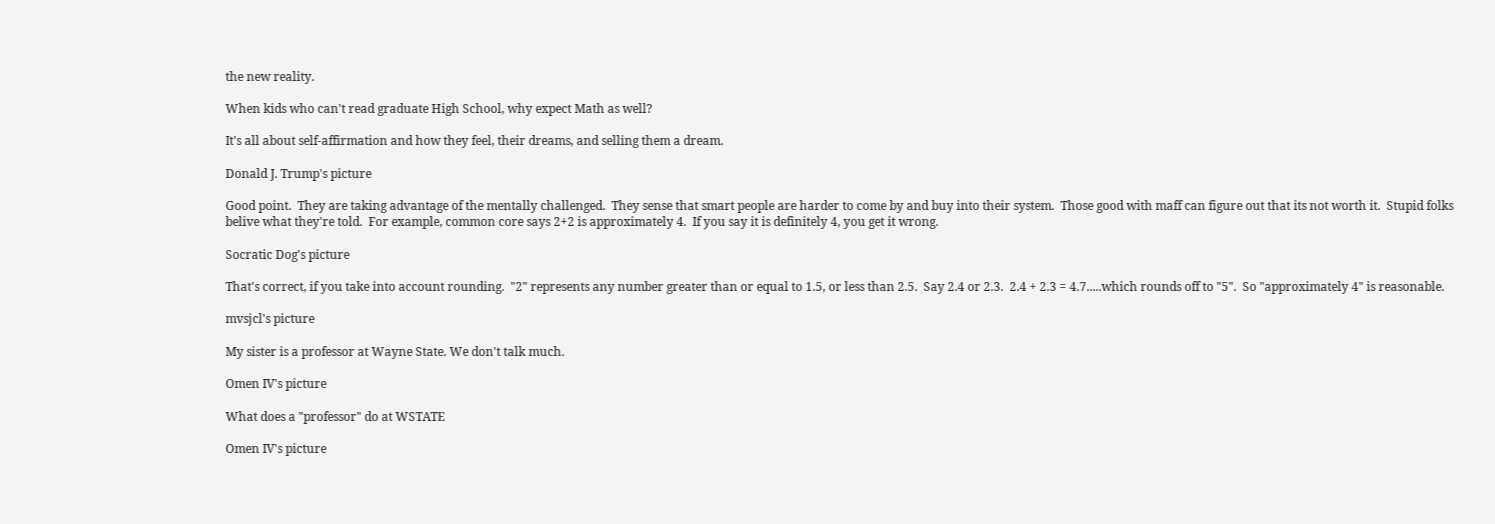the new reality.

When kids who can't read graduate High School, why expect Math as well?

It's all about self-affirmation and how they feel, their dreams, and selling them a dream.

Donald J. Trump's picture

Good point.  They are taking advantage of the mentally challenged.  They sense that smart people are harder to come by and buy into their system.  Those good with maff can figure out that its not worth it.  Stupid folks belive what they're told.  For example, common core says 2+2 is approximately 4.  If you say it is definitely 4, you get it wrong.

Socratic Dog's picture

That's correct, if you take into account rounding.  "2" represents any number greater than or equal to 1.5, or less than 2.5.  Say 2.4 or 2.3.  2.4 + 2.3 = 4.7.....which rounds off to "5".  So "approximately 4" is reasonable.

mvsjcl's picture

My sister is a professor at Wayne State. We don't talk much.

Omen IV's picture

What does a "professor" do at WSTATE

Omen IV's picture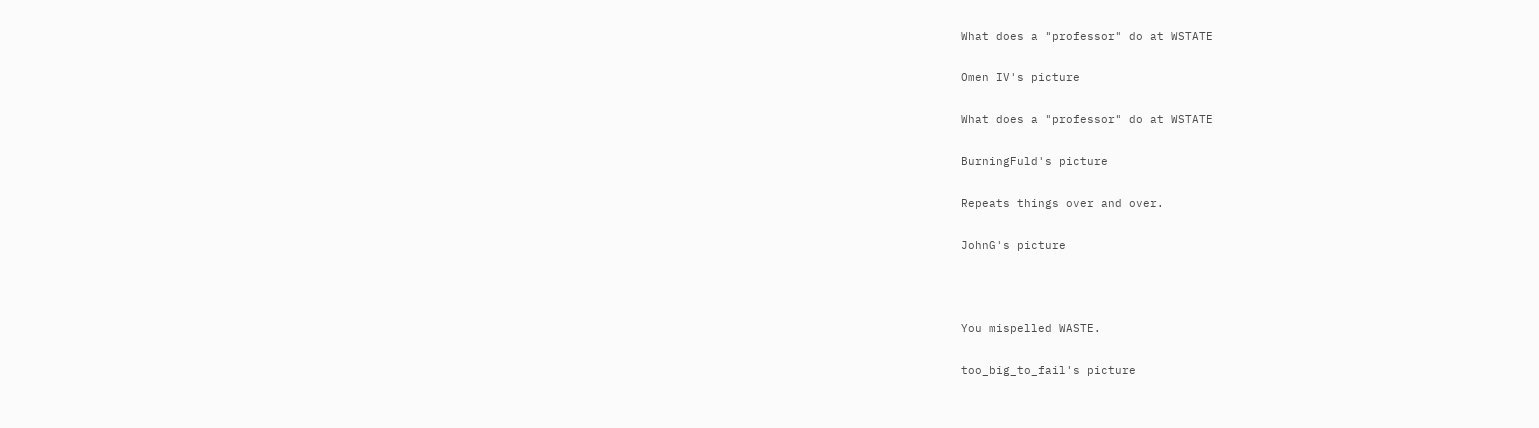What does a "professor" do at WSTATE

Omen IV's picture

What does a "professor" do at WSTATE

BurningFuld's picture

Repeats things over and over.

JohnG's picture



You mispelled WASTE.

too_big_to_fail's picture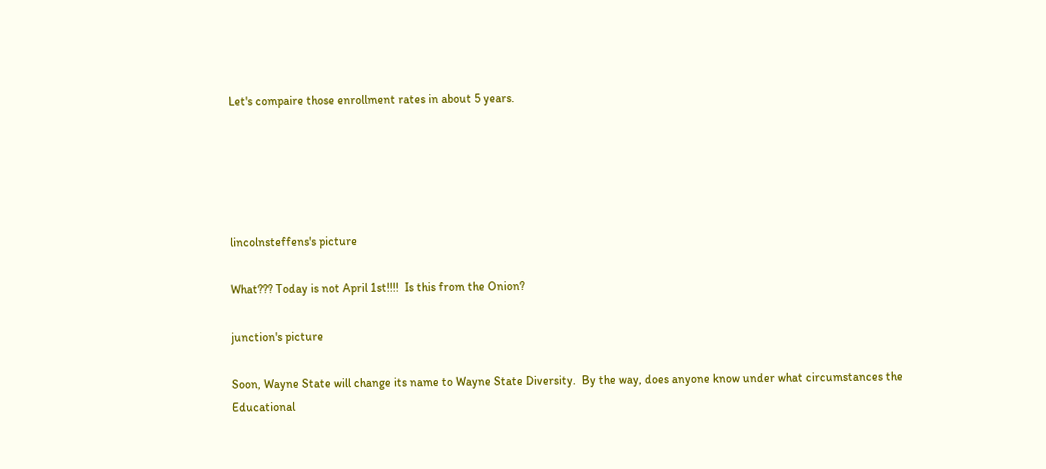Let's compaire those enrollment rates in about 5 years.





lincolnsteffens's picture

What??? Today is not April 1st!!!!  Is this from the Onion?

junction's picture

Soon, Wayne State will change its name to Wayne State Diversity.  By the way, does anyone know under what circumstances the Educational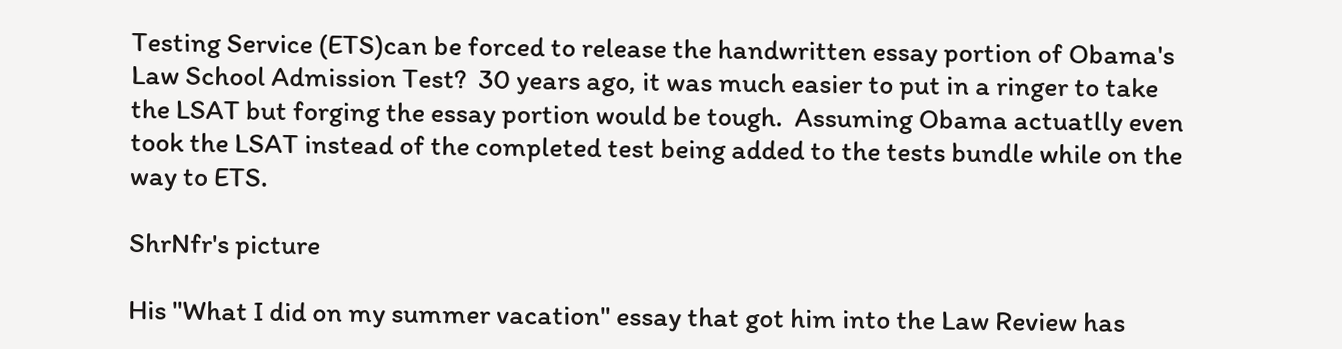Testing Service (ETS)can be forced to release the handwritten essay portion of Obama's Law School Admission Test?  30 years ago, it was much easier to put in a ringer to take the LSAT but forging the essay portion would be tough.  Assuming Obama actuatlly even took the LSAT instead of the completed test being added to the tests bundle while on the way to ETS.

ShrNfr's picture

His "What I did on my summer vacation" essay that got him into the Law Review has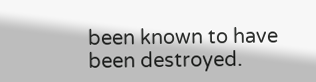been known to have been destroyed.